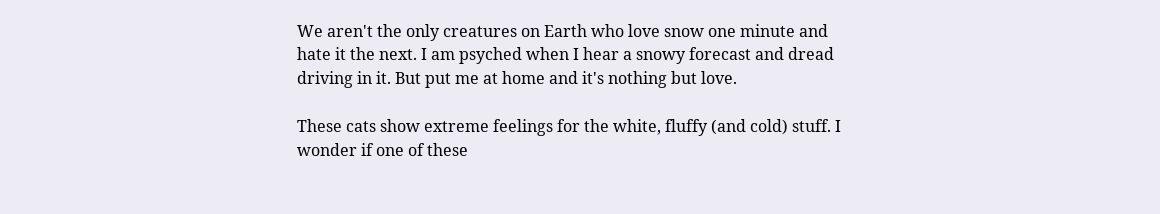We aren't the only creatures on Earth who love snow one minute and hate it the next. I am psyched when I hear a snowy forecast and dread driving in it. But put me at home and it's nothing but love.

These cats show extreme feelings for the white, fluffy (and cold) stuff. I wonder if one of these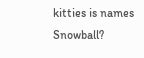kitties is names Snowball?